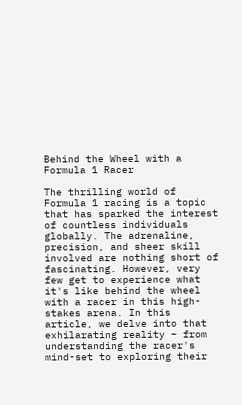Behind the Wheel with a Formula 1 Racer

The thrilling world of Formula 1 racing is a topic that has sparked the interest of countless individuals globally. The adrenaline, precision, and sheer skill involved are nothing short of fascinating. However, very few get to experience what it's like behind the wheel with a racer in this high-stakes arena. In this article, we delve into that exhilarating reality – from understanding the racer's mind-set to exploring their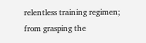relentless training regimen; from grasping the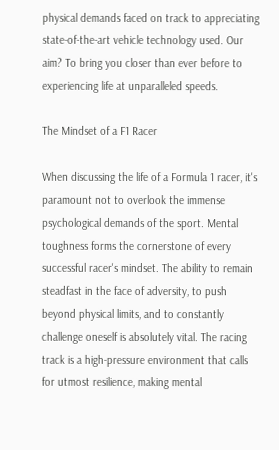physical demands faced on track to appreciating state-of-the-art vehicle technology used. Our aim? To bring you closer than ever before to experiencing life at unparalleled speeds.

The Mindset of a F1 Racer

When discussing the life of a Formula 1 racer, it's paramount not to overlook the immense psychological demands of the sport. Mental toughness forms the cornerstone of every successful racer's mindset. The ability to remain steadfast in the face of adversity, to push beyond physical limits, and to constantly challenge oneself is absolutely vital. The racing track is a high-pressure environment that calls for utmost resilience, making mental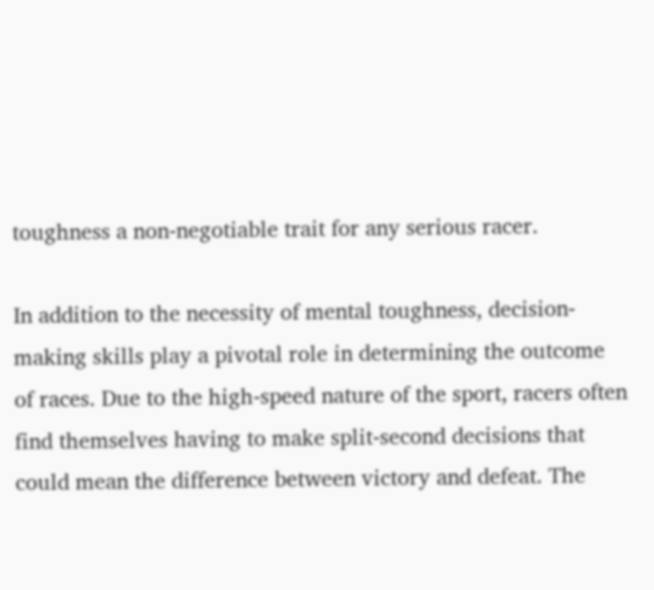toughness a non-negotiable trait for any serious racer.

In addition to the necessity of mental toughness, decision-making skills play a pivotal role in determining the outcome of races. Due to the high-speed nature of the sport, racers often find themselves having to make split-second decisions that could mean the difference between victory and defeat. The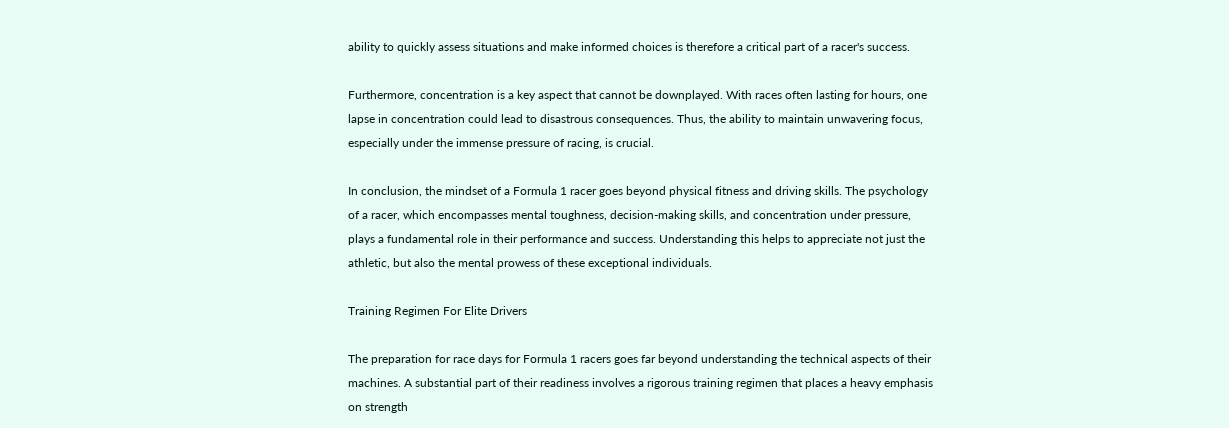ability to quickly assess situations and make informed choices is therefore a critical part of a racer's success.

Furthermore, concentration is a key aspect that cannot be downplayed. With races often lasting for hours, one lapse in concentration could lead to disastrous consequences. Thus, the ability to maintain unwavering focus, especially under the immense pressure of racing, is crucial.

In conclusion, the mindset of a Formula 1 racer goes beyond physical fitness and driving skills. The psychology of a racer, which encompasses mental toughness, decision-making skills, and concentration under pressure, plays a fundamental role in their performance and success. Understanding this helps to appreciate not just the athletic, but also the mental prowess of these exceptional individuals.

Training Regimen For Elite Drivers

The preparation for race days for Formula 1 racers goes far beyond understanding the technical aspects of their machines. A substantial part of their readiness involves a rigorous training regimen that places a heavy emphasis on strength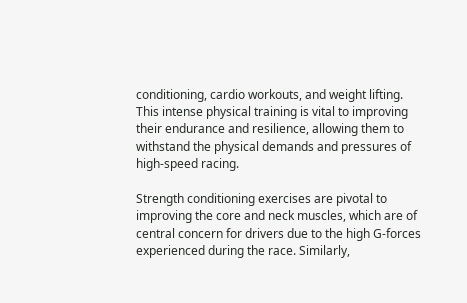conditioning, cardio workouts, and weight lifting. This intense physical training is vital to improving their endurance and resilience, allowing them to withstand the physical demands and pressures of high-speed racing.

Strength conditioning exercises are pivotal to improving the core and neck muscles, which are of central concern for drivers due to the high G-forces experienced during the race. Similarly,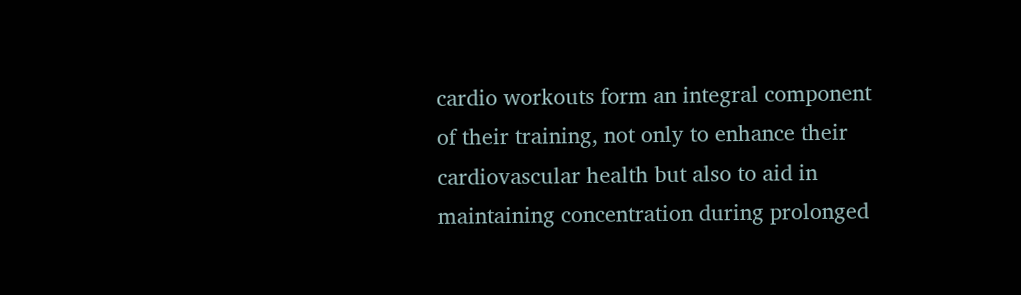cardio workouts form an integral component of their training, not only to enhance their cardiovascular health but also to aid in maintaining concentration during prolonged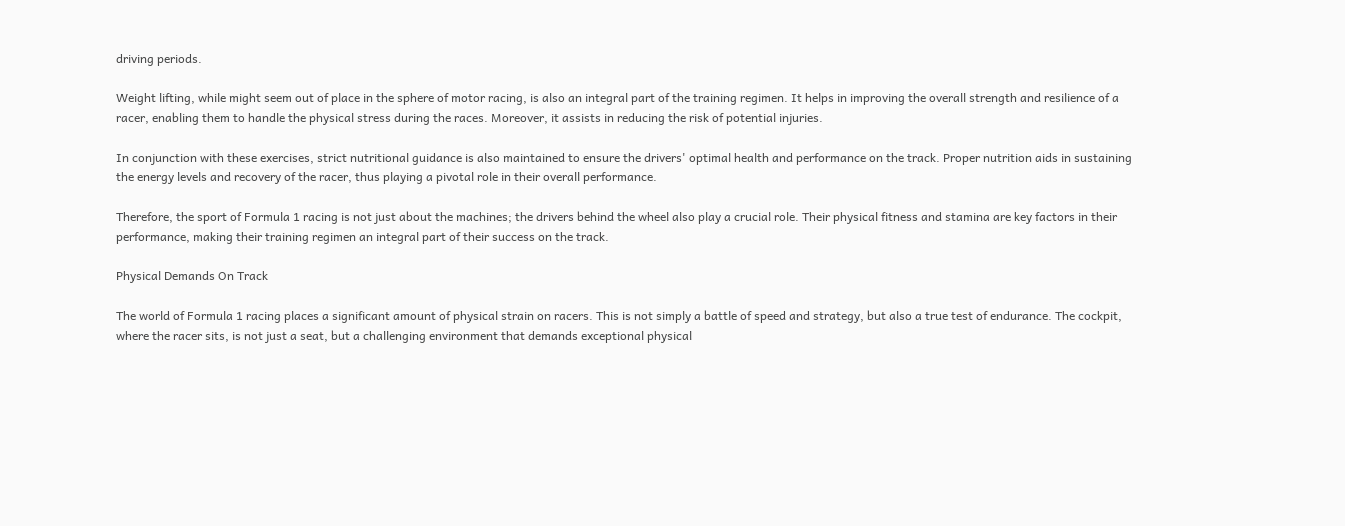driving periods.

Weight lifting, while might seem out of place in the sphere of motor racing, is also an integral part of the training regimen. It helps in improving the overall strength and resilience of a racer, enabling them to handle the physical stress during the races. Moreover, it assists in reducing the risk of potential injuries.

In conjunction with these exercises, strict nutritional guidance is also maintained to ensure the drivers' optimal health and performance on the track. Proper nutrition aids in sustaining the energy levels and recovery of the racer, thus playing a pivotal role in their overall performance.

Therefore, the sport of Formula 1 racing is not just about the machines; the drivers behind the wheel also play a crucial role. Their physical fitness and stamina are key factors in their performance, making their training regimen an integral part of their success on the track.

Physical Demands On Track

The world of Formula 1 racing places a significant amount of physical strain on racers. This is not simply a battle of speed and strategy, but also a true test of endurance. The cockpit, where the racer sits, is not just a seat, but a challenging environment that demands exceptional physical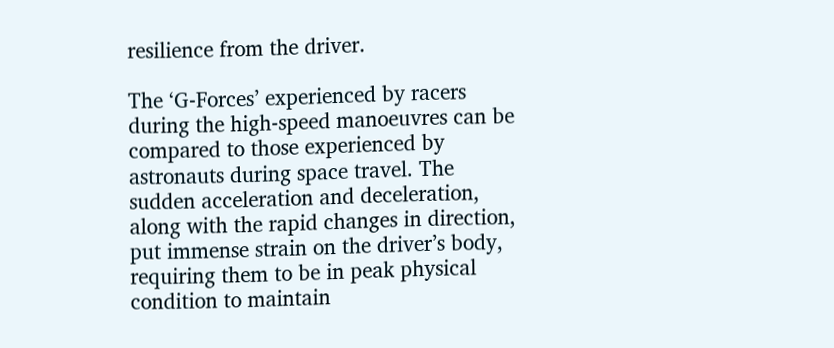resilience from the driver.

The ‘G-Forces’ experienced by racers during the high-speed manoeuvres can be compared to those experienced by astronauts during space travel. The sudden acceleration and deceleration, along with the rapid changes in direction, put immense strain on the driver’s body, requiring them to be in peak physical condition to maintain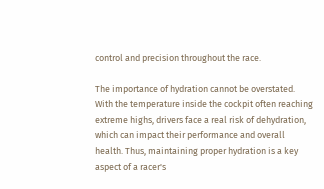control and precision throughout the race.

The importance of hydration cannot be overstated. With the temperature inside the cockpit often reaching extreme highs, drivers face a real risk of dehydration, which can impact their performance and overall health. Thus, maintaining proper hydration is a key aspect of a racer's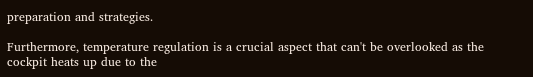preparation and strategies.

Furthermore, temperature regulation is a crucial aspect that can't be overlooked as the cockpit heats up due to the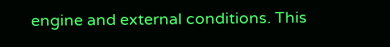engine and external conditions. This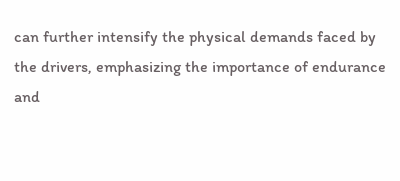can further intensify the physical demands faced by the drivers, emphasizing the importance of endurance and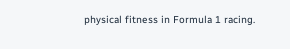physical fitness in Formula 1 racing.